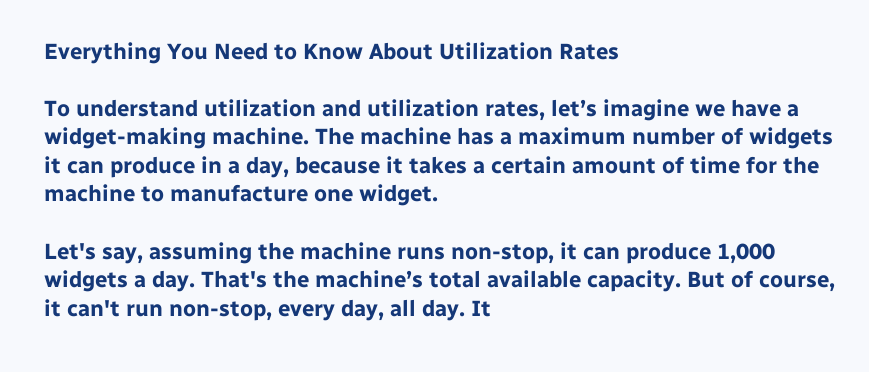Everything You Need to Know About Utilization Rates

To understand utilization and utilization rates, let’s imagine we have a widget-making machine. The machine has a maximum number of widgets it can produce in a day, because it takes a certain amount of time for the machine to manufacture one widget.

Let's say, assuming the machine runs non-stop, it can produce 1,000 widgets a day. That's the machine’s total available capacity. But of course, it can't run non-stop, every day, all day. It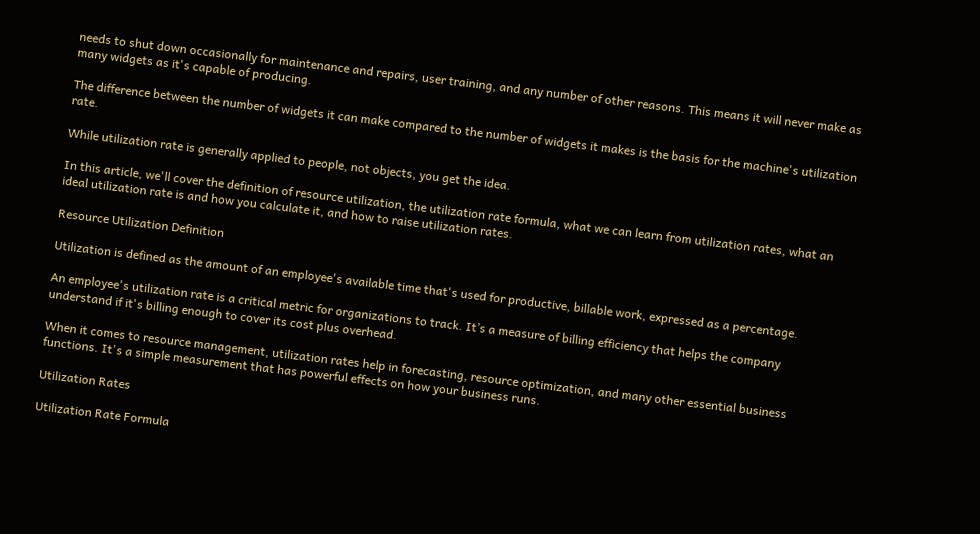needs to shut down occasionally for maintenance and repairs, user training, and any number of other reasons. This means it will never make as many widgets as it's capable of producing.

The difference between the number of widgets it can make compared to the number of widgets it makes is the basis for the machine's utilization rate.

While utilization rate is generally applied to people, not objects, you get the idea.

In this article, we'll cover the definition of resource utilization, the utilization rate formula, what we can learn from utilization rates, what an ideal utilization rate is and how you calculate it, and how to raise utilization rates.

Resource Utilization Definition

Utilization is defined as the amount of an employee's available time that's used for productive, billable work, expressed as a percentage.

An employee's utilization rate is a critical metric for organizations to track. It’s a measure of billing efficiency that helps the company understand if it's billing enough to cover its cost plus overhead.

When it comes to resource management, utilization rates help in forecasting, resource optimization, and many other essential business functions. It's a simple measurement that has powerful effects on how your business runs.

Utilization Rates

Utilization Rate Formula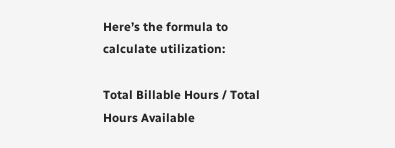Here’s the formula to calculate utilization:

Total Billable Hours / Total Hours Available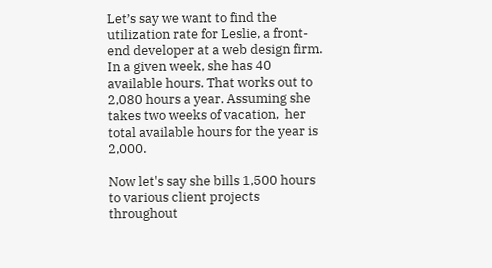Let’s say we want to find the utilization rate for Leslie, a front-end developer at a web design firm. In a given week, she has 40 available hours. That works out to 2,080 hours a year. Assuming she takes two weeks of vacation,  her total available hours for the year is 2,000.

Now let's say she bills 1,500 hours to various client projects throughout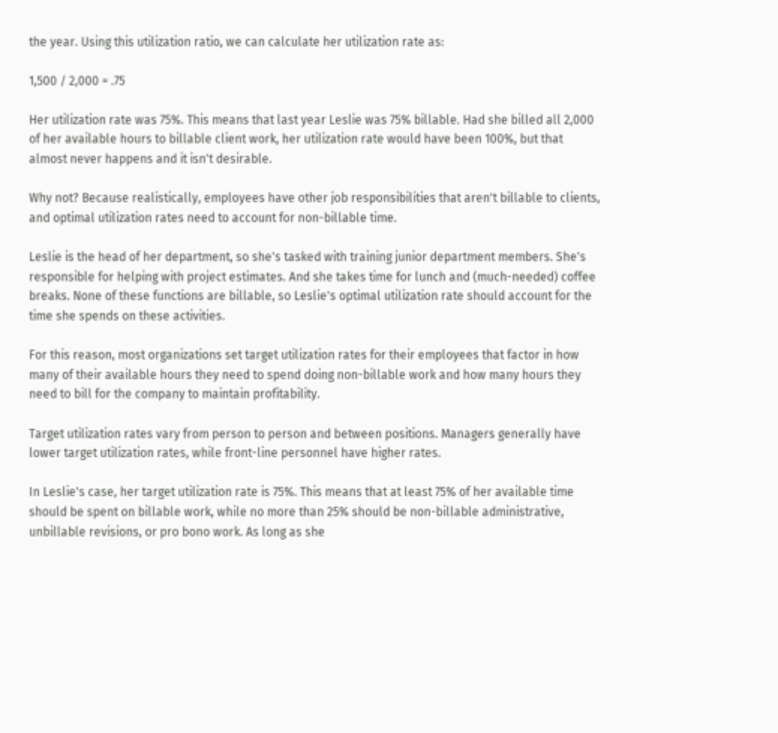the year. Using this utilization ratio, we can calculate her utilization rate as:

1,500 / 2,000 = .75

Her utilization rate was 75%. This means that last year Leslie was 75% billable. Had she billed all 2,000 of her available hours to billable client work, her utilization rate would have been 100%, but that almost never happens and it isn't desirable.

Why not? Because realistically, employees have other job responsibilities that aren't billable to clients, and optimal utilization rates need to account for non-billable time.

Leslie is the head of her department, so she's tasked with training junior department members. She's responsible for helping with project estimates. And she takes time for lunch and (much-needed) coffee breaks. None of these functions are billable, so Leslie's optimal utilization rate should account for the time she spends on these activities.

For this reason, most organizations set target utilization rates for their employees that factor in how many of their available hours they need to spend doing non-billable work and how many hours they need to bill for the company to maintain profitability.

Target utilization rates vary from person to person and between positions. Managers generally have lower target utilization rates, while front-line personnel have higher rates.

In Leslie's case, her target utilization rate is 75%. This means that at least 75% of her available time should be spent on billable work, while no more than 25% should be non-billable administrative, unbillable revisions, or pro bono work. As long as she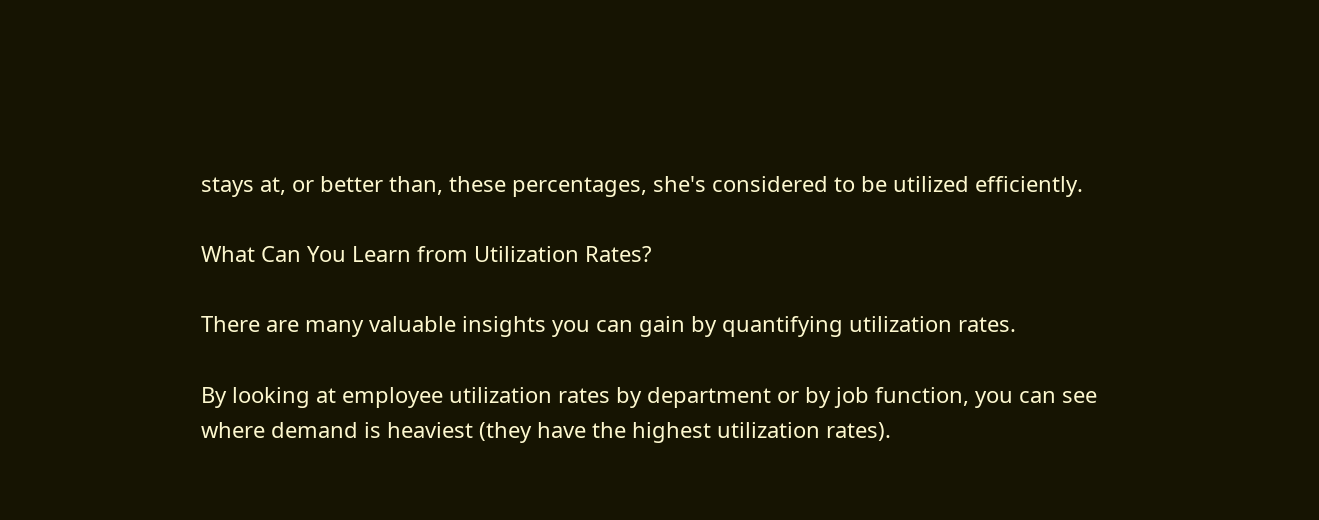stays at, or better than, these percentages, she's considered to be utilized efficiently.

What Can You Learn from Utilization Rates?

There are many valuable insights you can gain by quantifying utilization rates.

By looking at employee utilization rates by department or by job function, you can see where demand is heaviest (they have the highest utilization rates).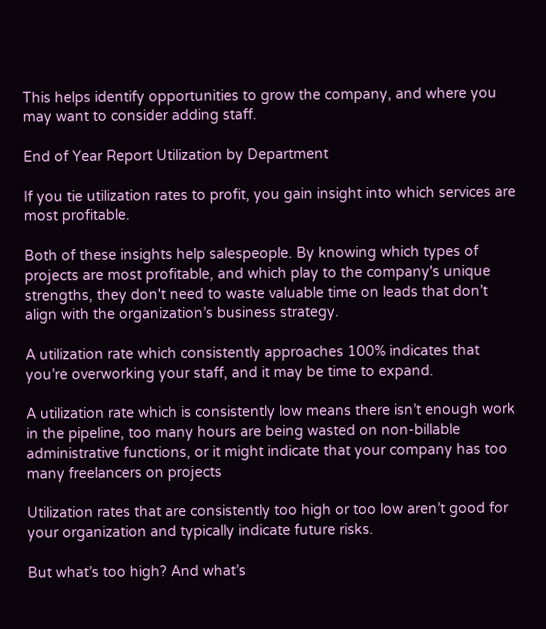This helps identify opportunities to grow the company, and where you may want to consider adding staff.

End of Year Report Utilization by Department

If you tie utilization rates to profit, you gain insight into which services are most profitable.

Both of these insights help salespeople. By knowing which types of projects are most profitable, and which play to the company's unique strengths, they don't need to waste valuable time on leads that don’t align with the organization’s business strategy.

A utilization rate which consistently approaches 100% indicates that you’re overworking your staff, and it may be time to expand.

A utilization rate which is consistently low means there isn’t enough work in the pipeline, too many hours are being wasted on non-billable administrative functions, or it might indicate that your company has too many freelancers on projects

Utilization rates that are consistently too high or too low aren’t good for your organization and typically indicate future risks.

But what’s too high? And what’s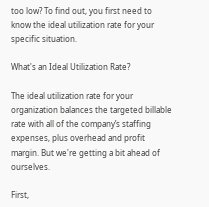too low? To find out, you first need to know the ideal utilization rate for your specific situation.

What's an Ideal Utilization Rate?

The ideal utilization rate for your organization balances the targeted billable rate with all of the company’s staffing expenses, plus overhead and profit margin. But we're getting a bit ahead of ourselves.

First,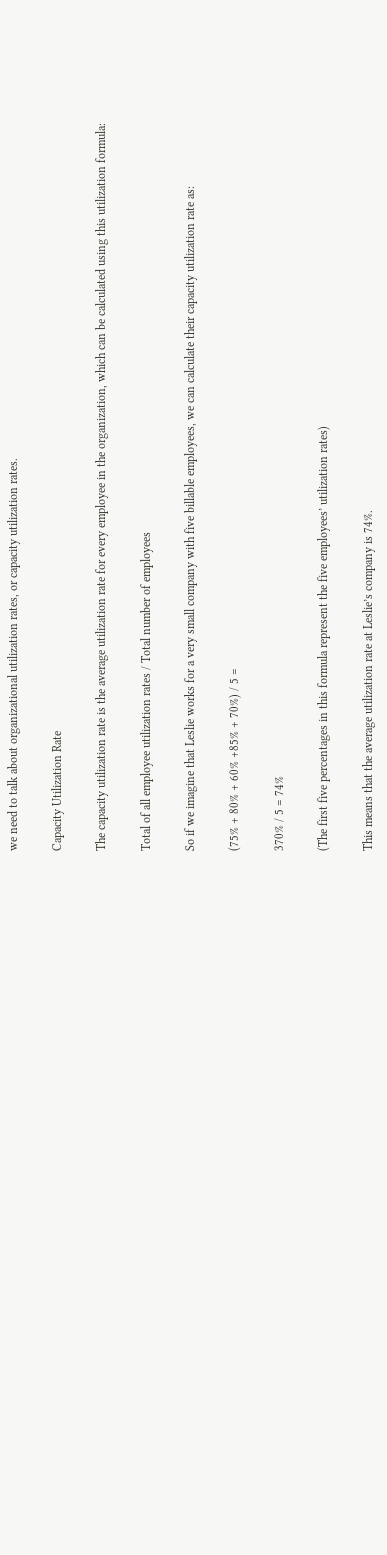we need to talk about organizational utilization rates, or capacity utilization rates.

Capacity Utilization Rate

The capacity utilization rate is the average utilization rate for every employee in the organization, which can be calculated using this utilization formula:

Total of all employee utilization rates / Total number of employees

So if we imagine that Leslie works for a very small company with five billable employees, we can calculate their capacity utilization rate as:

(75% + 80% + 60% +85% + 70%) / 5 =

370% / 5 = 74%

(The first five percentages in this formula represent the five employees’ utilization rates)

This means that the average utilization rate at Leslie’s company is 74%.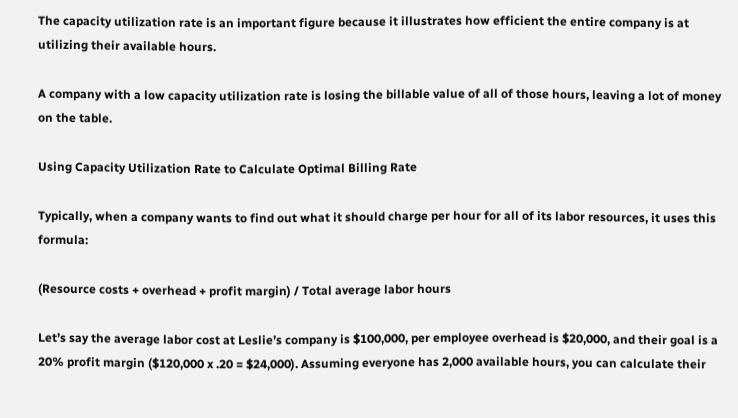The capacity utilization rate is an important figure because it illustrates how efficient the entire company is at utilizing their available hours.

A company with a low capacity utilization rate is losing the billable value of all of those hours, leaving a lot of money on the table.

Using Capacity Utilization Rate to Calculate Optimal Billing Rate

Typically, when a company wants to find out what it should charge per hour for all of its labor resources, it uses this formula:

(Resource costs + overhead + profit margin) / Total average labor hours

Let’s say the average labor cost at Leslie’s company is $100,000, per employee overhead is $20,000, and their goal is a 20% profit margin ($120,000 x .20 = $24,000). Assuming everyone has 2,000 available hours, you can calculate their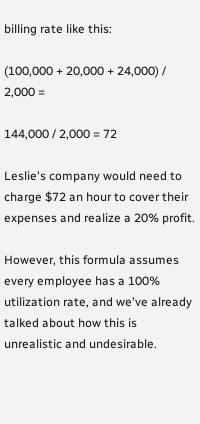billing rate like this:

(100,000 + 20,000 + 24,000) / 2,000 =

144,000 / 2,000 = 72

Leslie's company would need to charge $72 an hour to cover their expenses and realize a 20% profit.

However, this formula assumes every employee has a 100% utilization rate, and we've already talked about how this is unrealistic and undesirable.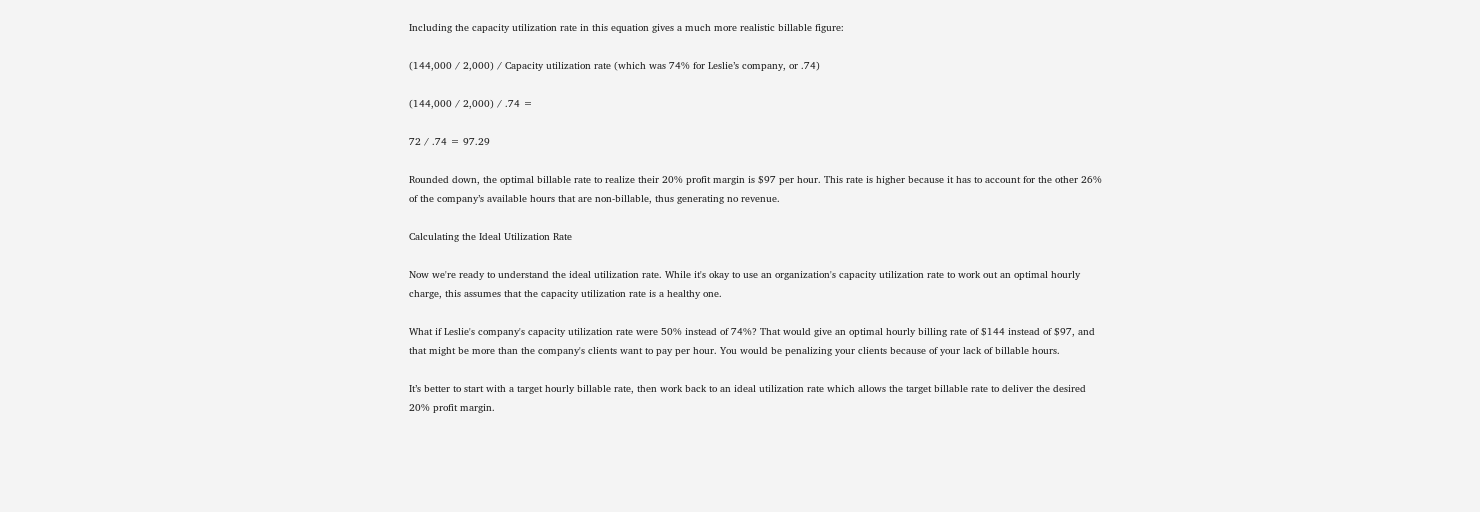Including the capacity utilization rate in this equation gives a much more realistic billable figure:

(144,000 / 2,000) / Capacity utilization rate (which was 74% for Leslie’s company, or .74)

(144,000 / 2,000) / .74 =

72 / .74 = 97.29

Rounded down, the optimal billable rate to realize their 20% profit margin is $97 per hour. This rate is higher because it has to account for the other 26% of the company’s available hours that are non-billable, thus generating no revenue.

Calculating the Ideal Utilization Rate

Now we're ready to understand the ideal utilization rate. While it's okay to use an organization's capacity utilization rate to work out an optimal hourly charge, this assumes that the capacity utilization rate is a healthy one.

What if Leslie's company's capacity utilization rate were 50% instead of 74%? That would give an optimal hourly billing rate of $144 instead of $97, and that might be more than the company's clients want to pay per hour. You would be penalizing your clients because of your lack of billable hours.

It’s better to start with a target hourly billable rate, then work back to an ideal utilization rate which allows the target billable rate to deliver the desired 20% profit margin.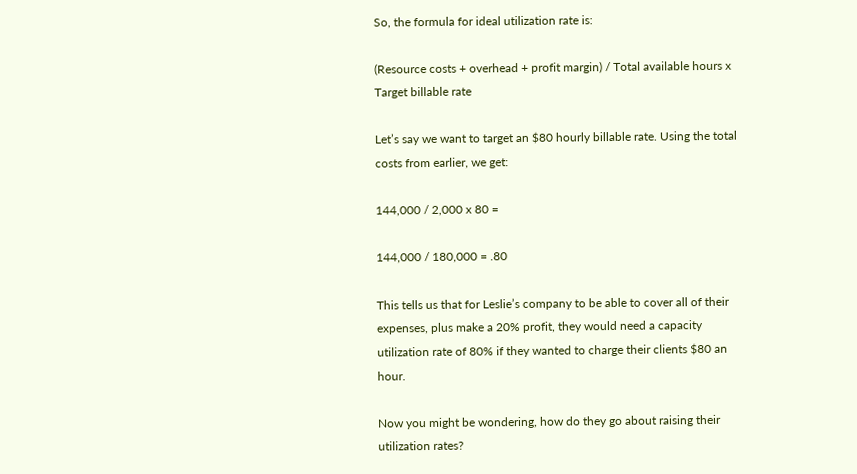So, the formula for ideal utilization rate is:

(Resource costs + overhead + profit margin) / Total available hours x Target billable rate

Let’s say we want to target an $80 hourly billable rate. Using the total costs from earlier, we get:

144,000 / 2,000 x 80 =

144,000 / 180,000 = .80

This tells us that for Leslie’s company to be able to cover all of their expenses, plus make a 20% profit, they would need a capacity utilization rate of 80% if they wanted to charge their clients $80 an hour.

Now you might be wondering, how do they go about raising their utilization rates?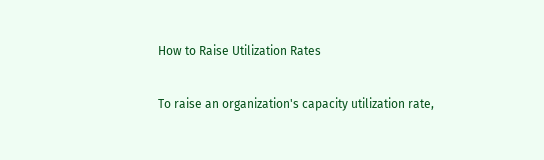How to Raise Utilization Rates

To raise an organization's capacity utilization rate,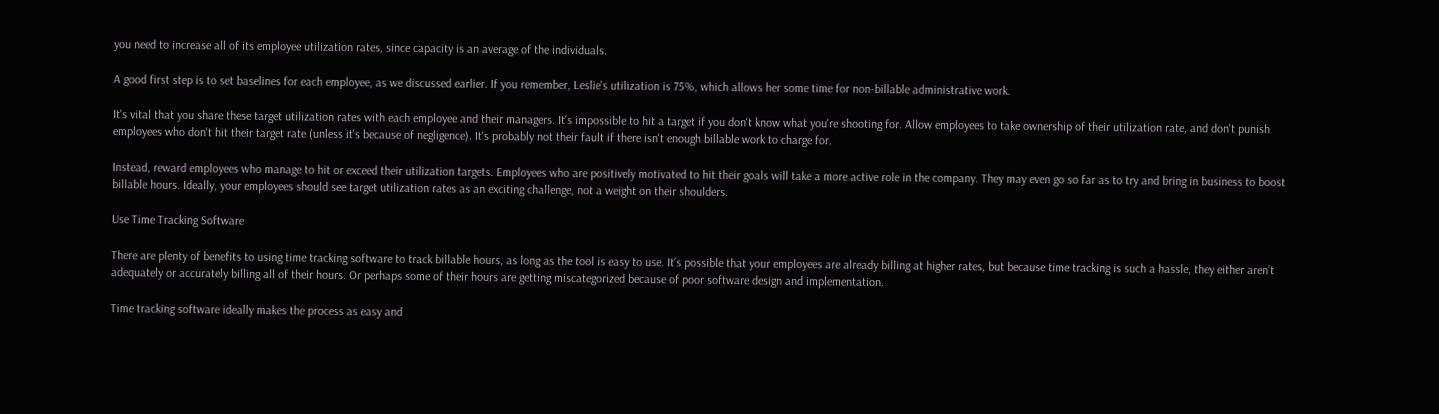you need to increase all of its employee utilization rates, since capacity is an average of the individuals.

A good first step is to set baselines for each employee, as we discussed earlier. If you remember, Leslie's utilization is 75%, which allows her some time for non-billable administrative work.

It's vital that you share these target utilization rates with each employee and their managers. It's impossible to hit a target if you don't know what you're shooting for. Allow employees to take ownership of their utilization rate, and don't punish employees who don't hit their target rate (unless it's because of negligence). It's probably not their fault if there isn't enough billable work to charge for.

Instead, reward employees who manage to hit or exceed their utilization targets. Employees who are positively motivated to hit their goals will take a more active role in the company. They may even go so far as to try and bring in business to boost billable hours. Ideally, your employees should see target utilization rates as an exciting challenge, not a weight on their shoulders.

Use Time Tracking Software

There are plenty of benefits to using time tracking software to track billable hours, as long as the tool is easy to use. It’s possible that your employees are already billing at higher rates, but because time tracking is such a hassle, they either aren’t adequately or accurately billing all of their hours. Or perhaps some of their hours are getting miscategorized because of poor software design and implementation.

Time tracking software ideally makes the process as easy and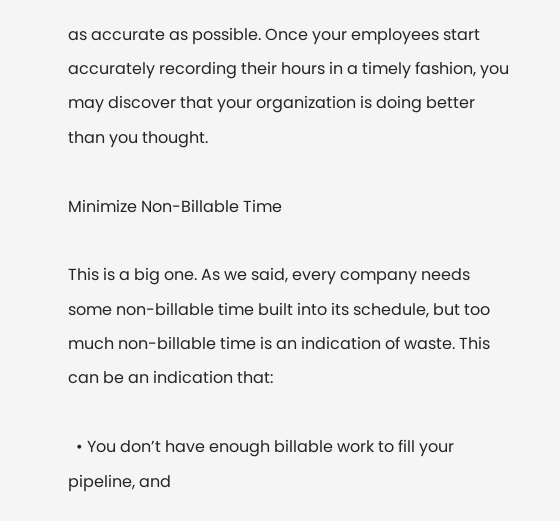as accurate as possible. Once your employees start accurately recording their hours in a timely fashion, you may discover that your organization is doing better than you thought.

Minimize Non-Billable Time

This is a big one. As we said, every company needs some non-billable time built into its schedule, but too much non-billable time is an indication of waste. This can be an indication that:

  • You don’t have enough billable work to fill your pipeline, and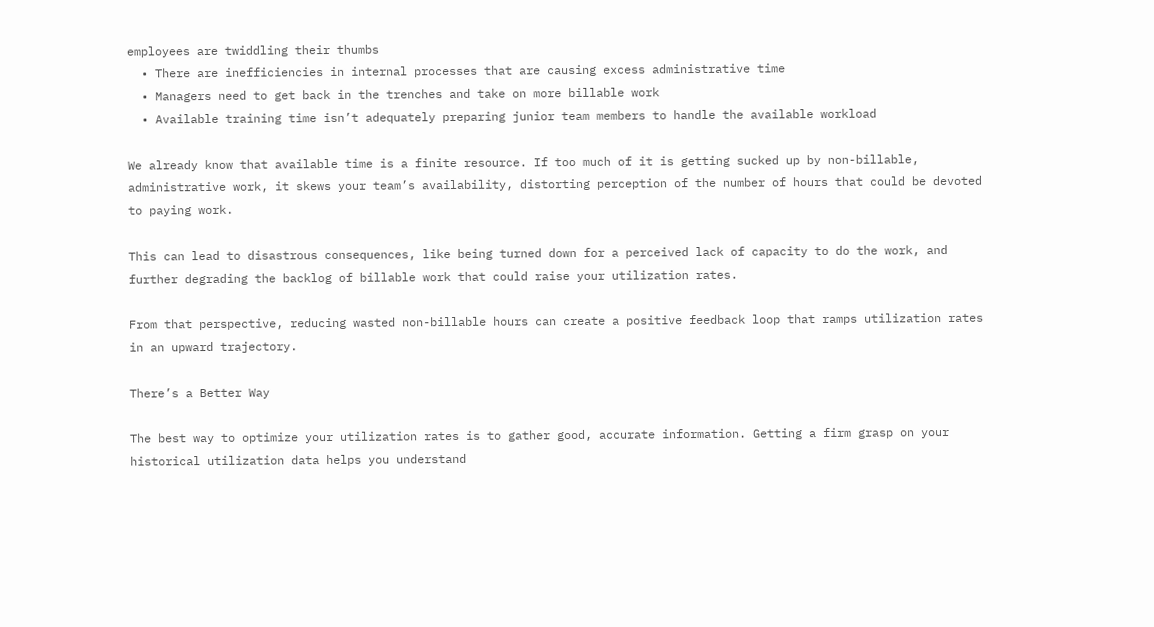employees are twiddling their thumbs
  • There are inefficiencies in internal processes that are causing excess administrative time
  • Managers need to get back in the trenches and take on more billable work
  • Available training time isn’t adequately preparing junior team members to handle the available workload

We already know that available time is a finite resource. If too much of it is getting sucked up by non-billable, administrative work, it skews your team’s availability, distorting perception of the number of hours that could be devoted to paying work.

This can lead to disastrous consequences, like being turned down for a perceived lack of capacity to do the work, and further degrading the backlog of billable work that could raise your utilization rates.

From that perspective, reducing wasted non-billable hours can create a positive feedback loop that ramps utilization rates in an upward trajectory.

There’s a Better Way

The best way to optimize your utilization rates is to gather good, accurate information. Getting a firm grasp on your historical utilization data helps you understand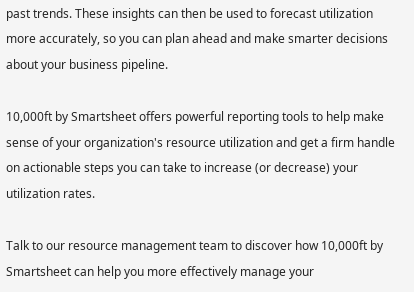past trends. These insights can then be used to forecast utilization more accurately, so you can plan ahead and make smarter decisions about your business pipeline.

10,000ft by Smartsheet offers powerful reporting tools to help make sense of your organization's resource utilization and get a firm handle on actionable steps you can take to increase (or decrease) your utilization rates.

Talk to our resource management team to discover how 10,000ft by Smartsheet can help you more effectively manage your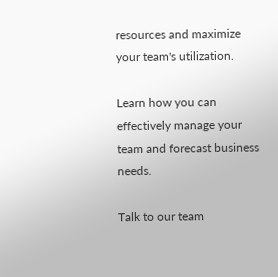resources and maximize your team's utilization.

Learn how you can effectively manage your team and forecast business needs.

Talk to our team